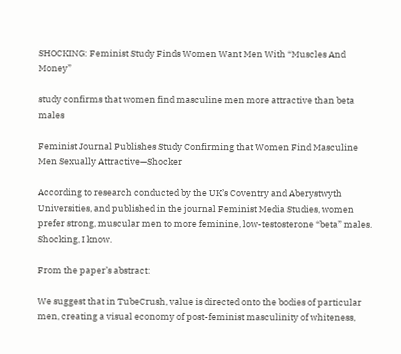SHOCKING: Feminist Study Finds Women Want Men With “Muscles And Money”

study confirms that women find masculine men more attractive than beta males

Feminist Journal Publishes Study Confirming that Women Find Masculine Men Sexually Attractive—Shocker

According to research conducted by the UK’s Coventry and Aberystwyth Universities, and published in the journal Feminist Media Studies, women prefer strong, muscular men to more feminine, low-testosterone “beta” males.  Shocking, I know.

From the paper’s abstract:

We suggest that in TubeCrush, value is directed onto the bodies of particular men, creating a visual economy of post-feminist masculinity of whiteness,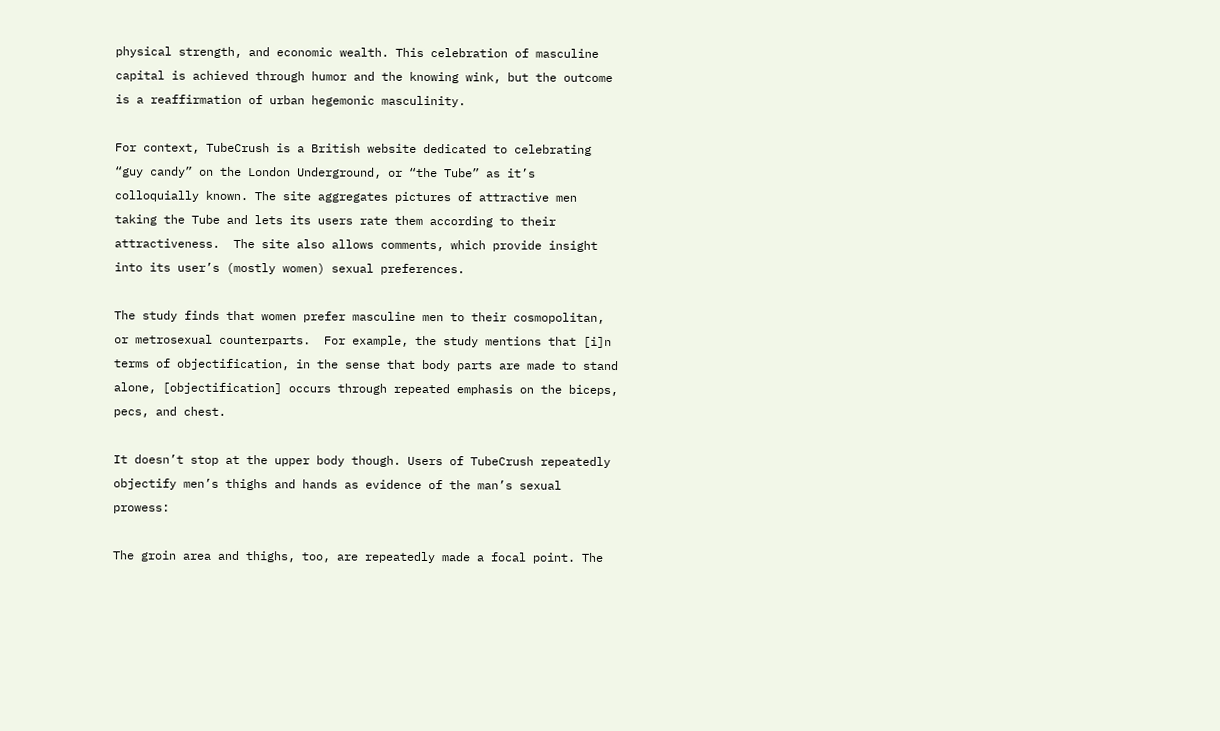physical strength, and economic wealth. This celebration of masculine capital is achieved through humor and the knowing wink, but the outcome is a reaffirmation of urban hegemonic masculinity.

For context, TubeCrush is a British website dedicated to celebrating “guy candy” on the London Underground, or “the Tube” as it’s colloquially known. The site aggregates pictures of attractive men taking the Tube and lets its users rate them according to their attractiveness.  The site also allows comments, which provide insight into its user’s (mostly women) sexual preferences.

The study finds that women prefer masculine men to their cosmopolitan, or metrosexual counterparts.  For example, the study mentions that [i]n terms of objectification, in the sense that body parts are made to stand alone, [objectification] occurs through repeated emphasis on the biceps, pecs, and chest.

It doesn’t stop at the upper body though. Users of TubeCrush repeatedly objectify men’s thighs and hands as evidence of the man’s sexual prowess:

The groin area and thighs, too, are repeatedly made a focal point. The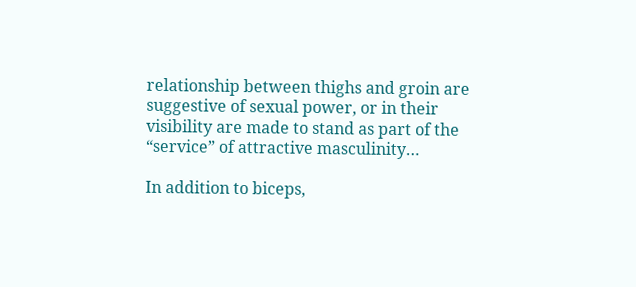relationship between thighs and groin are suggestive of sexual power, or in their visibility are made to stand as part of the “service” of attractive masculinity…

In addition to biceps,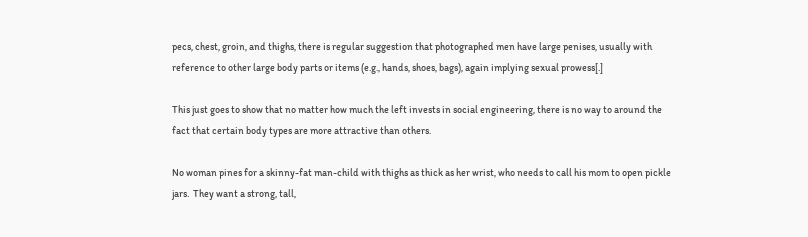pecs, chest, groin, and thighs, there is regular suggestion that photographed men have large penises, usually with reference to other large body parts or items (e.g., hands, shoes, bags), again implying sexual prowess[.]

This just goes to show that no matter how much the left invests in social engineering, there is no way to around the fact that certain body types are more attractive than others.

No woman pines for a skinny-fat man-child with thighs as thick as her wrist, who needs to call his mom to open pickle jars.  They want a strong, tall,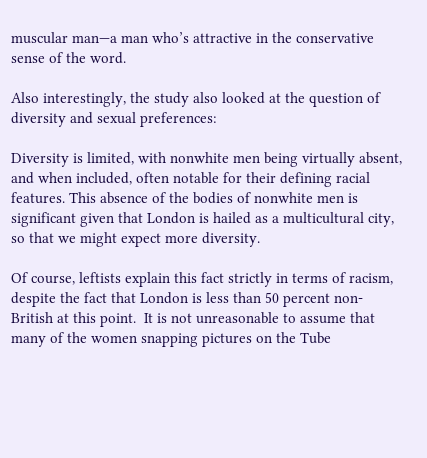muscular man—a man who’s attractive in the conservative sense of the word.

Also interestingly, the study also looked at the question of diversity and sexual preferences:

Diversity is limited, with nonwhite men being virtually absent, and when included, often notable for their defining racial features. This absence of the bodies of nonwhite men is significant given that London is hailed as a multicultural city, so that we might expect more diversity.

Of course, leftists explain this fact strictly in terms of racism, despite the fact that London is less than 50 percent non-British at this point.  It is not unreasonable to assume that many of the women snapping pictures on the Tube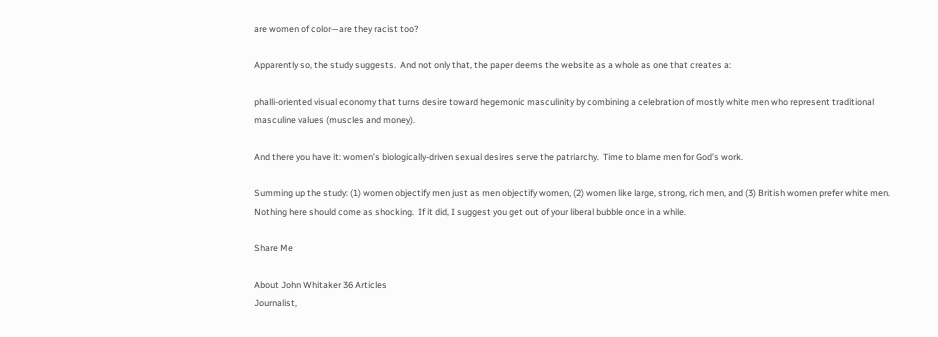are women of color—are they racist too?

Apparently so, the study suggests.  And not only that, the paper deems the website as a whole as one that creates a:

phalli-oriented visual economy that turns desire toward hegemonic masculinity by combining a celebration of mostly white men who represent traditional masculine values (muscles and money).

And there you have it: women’s biologically-driven sexual desires serve the patriarchy.  Time to blame men for God’s work.

Summing up the study: (1) women objectify men just as men objectify women, (2) women like large, strong, rich men, and (3) British women prefer white men.  Nothing here should come as shocking.  If it did, I suggest you get out of your liberal bubble once in a while.

Share Me

About John Whitaker 36 Articles
Journalist,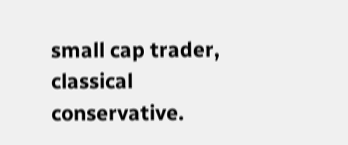small cap trader, classical conservative.